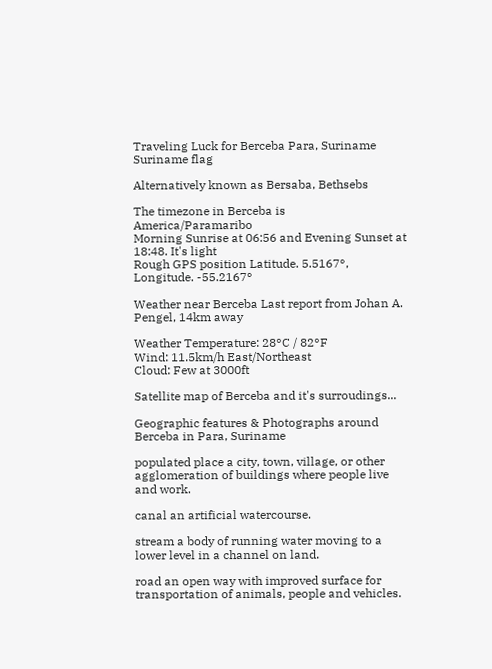Traveling Luck for Berceba Para, Suriname Suriname flag

Alternatively known as Bersaba, Bethsebs

The timezone in Berceba is America/Paramaribo
Morning Sunrise at 06:56 and Evening Sunset at 18:48. It's light
Rough GPS position Latitude. 5.5167°, Longitude. -55.2167°

Weather near Berceba Last report from Johan A. Pengel, 14km away

Weather Temperature: 28°C / 82°F
Wind: 11.5km/h East/Northeast
Cloud: Few at 3000ft

Satellite map of Berceba and it's surroudings...

Geographic features & Photographs around Berceba in Para, Suriname

populated place a city, town, village, or other agglomeration of buildings where people live and work.

canal an artificial watercourse.

stream a body of running water moving to a lower level in a channel on land.

road an open way with improved surface for transportation of animals, people and vehicles.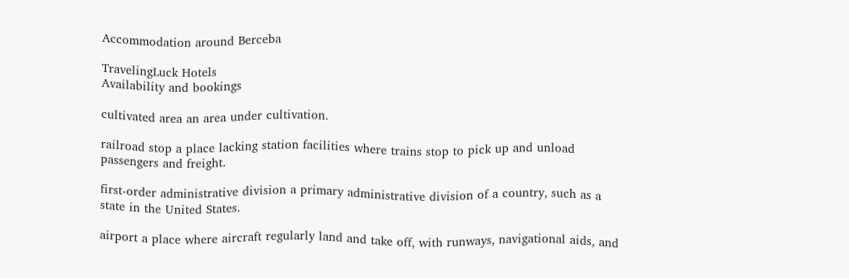Accommodation around Berceba

TravelingLuck Hotels
Availability and bookings

cultivated area an area under cultivation.

railroad stop a place lacking station facilities where trains stop to pick up and unload passengers and freight.

first-order administrative division a primary administrative division of a country, such as a state in the United States.

airport a place where aircraft regularly land and take off, with runways, navigational aids, and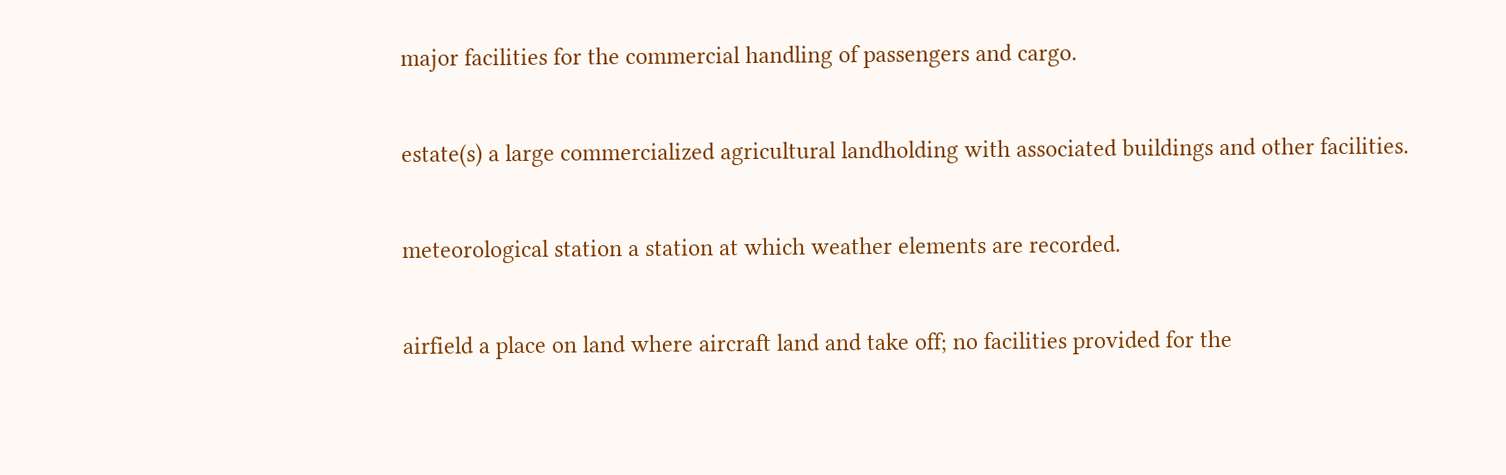major facilities for the commercial handling of passengers and cargo.

estate(s) a large commercialized agricultural landholding with associated buildings and other facilities.

meteorological station a station at which weather elements are recorded.

airfield a place on land where aircraft land and take off; no facilities provided for the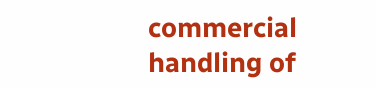commercial handling of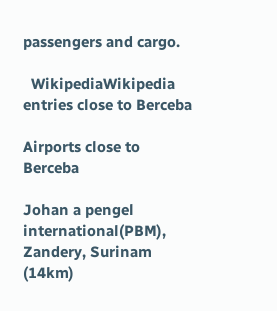passengers and cargo.

  WikipediaWikipedia entries close to Berceba

Airports close to Berceba

Johan a pengel international(PBM), Zandery, Surinam (14km)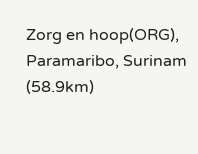Zorg en hoop(ORG), Paramaribo, Surinam (58.9km)